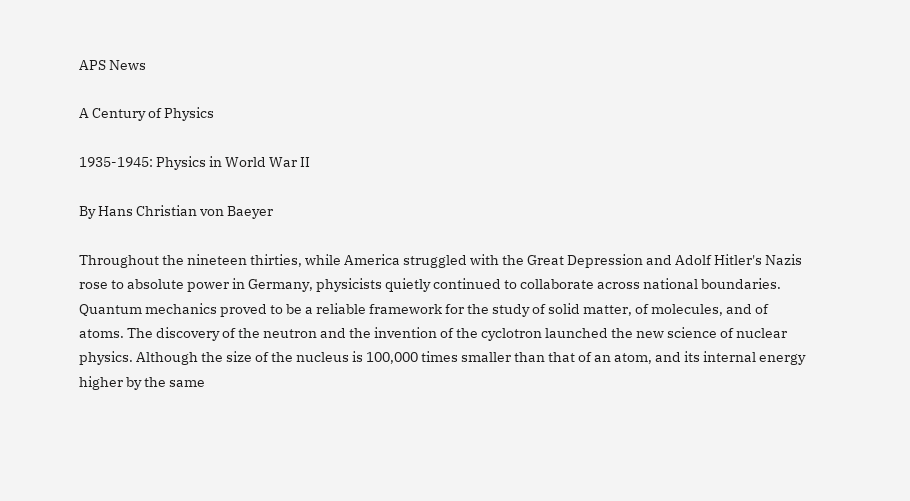APS News

A Century of Physics

1935-1945: Physics in World War II

By Hans Christian von Baeyer

Throughout the nineteen thirties, while America struggled with the Great Depression and Adolf Hitler's Nazis rose to absolute power in Germany, physicists quietly continued to collaborate across national boundaries. Quantum mechanics proved to be a reliable framework for the study of solid matter, of molecules, and of atoms. The discovery of the neutron and the invention of the cyclotron launched the new science of nuclear physics. Although the size of the nucleus is 100,000 times smaller than that of an atom, and its internal energy higher by the same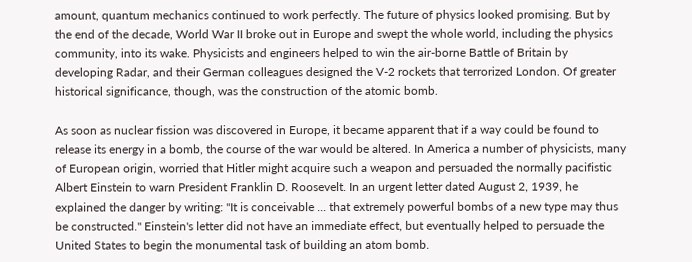amount, quantum mechanics continued to work perfectly. The future of physics looked promising. But by the end of the decade, World War II broke out in Europe and swept the whole world, including the physics community, into its wake. Physicists and engineers helped to win the air-borne Battle of Britain by developing Radar, and their German colleagues designed the V-2 rockets that terrorized London. Of greater historical significance, though, was the construction of the atomic bomb.

As soon as nuclear fission was discovered in Europe, it became apparent that if a way could be found to release its energy in a bomb, the course of the war would be altered. In America a number of physicists, many of European origin, worried that Hitler might acquire such a weapon and persuaded the normally pacifistic Albert Einstein to warn President Franklin D. Roosevelt. In an urgent letter dated August 2, 1939, he explained the danger by writing: "It is conceivable ... that extremely powerful bombs of a new type may thus be constructed." Einstein's letter did not have an immediate effect, but eventually helped to persuade the United States to begin the monumental task of building an atom bomb.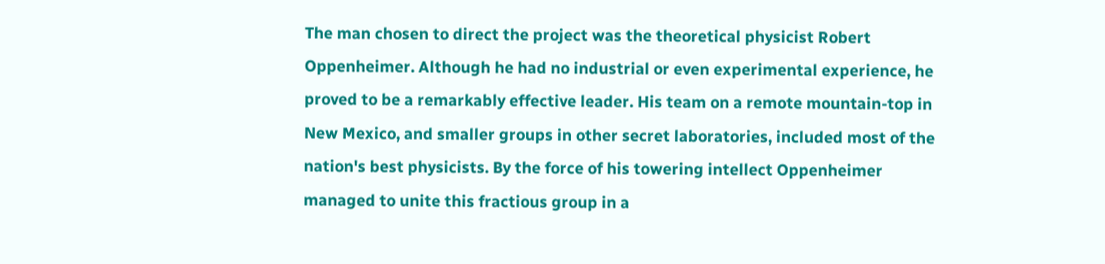The man chosen to direct the project was the theoretical physicist Robert Oppenheimer. Although he had no industrial or even experimental experience, he proved to be a remarkably effective leader. His team on a remote mountain-top in New Mexico, and smaller groups in other secret laboratories, included most of the nation's best physicists. By the force of his towering intellect Oppenheimer managed to unite this fractious group in a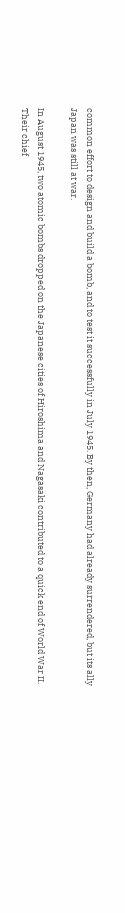common effort to design and build a bomb, and to test it successfully in July 1945. By then, Germany had already surrendered, but its ally Japan was still at war.

In August 1945, two atomic bombs dropped on the Japanese cities of Hiroshima and Nagasaki contributed to a quick end of World War II. Their chief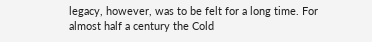legacy, however, was to be felt for a long time. For almost half a century the Cold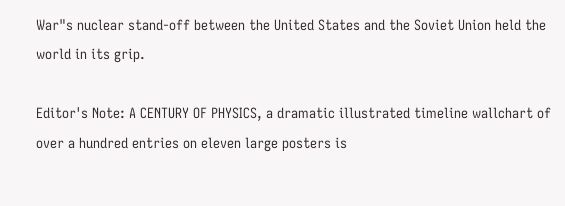War"s nuclear stand-off between the United States and the Soviet Union held the world in its grip.

Editor's Note: A CENTURY OF PHYSICS, a dramatic illustrated timeline wallchart of over a hundred entries on eleven large posters is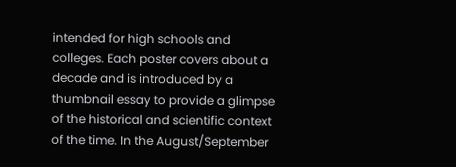intended for high schools and colleges. Each poster covers about a decade and is introduced by a thumbnail essay to provide a glimpse of the historical and scientific context of the time. In the August/September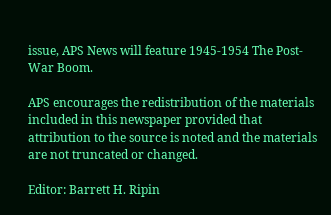issue, APS News will feature 1945-1954 The Post-War Boom.

APS encourages the redistribution of the materials included in this newspaper provided that attribution to the source is noted and the materials are not truncated or changed.

Editor: Barrett H. Ripin